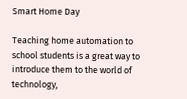Smart Home Day

Teaching home automation to school students is a great way to introduce them to the world of technology,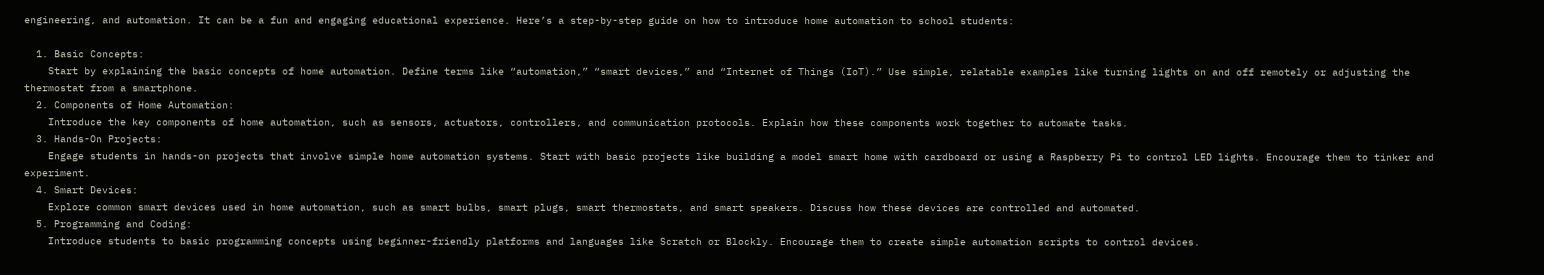engineering, and automation. It can be a fun and engaging educational experience. Here’s a step-by-step guide on how to introduce home automation to school students:

  1. Basic Concepts:
    Start by explaining the basic concepts of home automation. Define terms like “automation,” “smart devices,” and “Internet of Things (IoT).” Use simple, relatable examples like turning lights on and off remotely or adjusting the thermostat from a smartphone.
  2. Components of Home Automation:
    Introduce the key components of home automation, such as sensors, actuators, controllers, and communication protocols. Explain how these components work together to automate tasks.
  3. Hands-On Projects:
    Engage students in hands-on projects that involve simple home automation systems. Start with basic projects like building a model smart home with cardboard or using a Raspberry Pi to control LED lights. Encourage them to tinker and experiment.
  4. Smart Devices:
    Explore common smart devices used in home automation, such as smart bulbs, smart plugs, smart thermostats, and smart speakers. Discuss how these devices are controlled and automated.
  5. Programming and Coding:
    Introduce students to basic programming concepts using beginner-friendly platforms and languages like Scratch or Blockly. Encourage them to create simple automation scripts to control devices.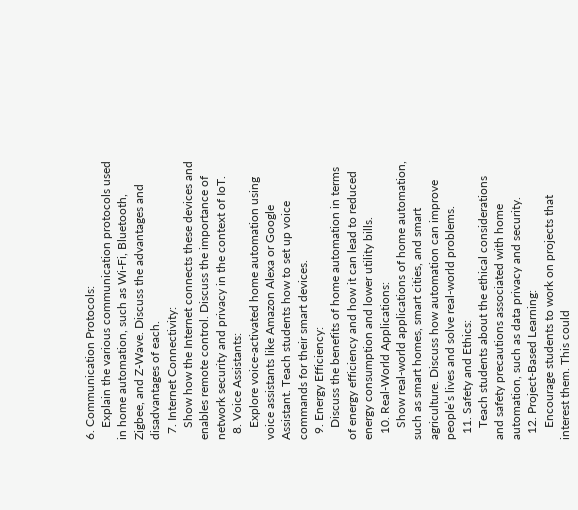6. Communication Protocols:
    Explain the various communication protocols used in home automation, such as Wi-Fi, Bluetooth, Zigbee, and Z-Wave. Discuss the advantages and disadvantages of each.
  7. Internet Connectivity:
    Show how the Internet connects these devices and enables remote control. Discuss the importance of network security and privacy in the context of IoT.
  8. Voice Assistants:
    Explore voice-activated home automation using voice assistants like Amazon Alexa or Google Assistant. Teach students how to set up voice commands for their smart devices.
  9. Energy Efficiency:
    Discuss the benefits of home automation in terms of energy efficiency and how it can lead to reduced energy consumption and lower utility bills.
  10. Real-World Applications:
    Show real-world applications of home automation, such as smart homes, smart cities, and smart agriculture. Discuss how automation can improve people’s lives and solve real-world problems.
  11. Safety and Ethics:
    Teach students about the ethical considerations and safety precautions associated with home automation, such as data privacy and security.
  12. Project-Based Learning:
    Encourage students to work on projects that interest them. This could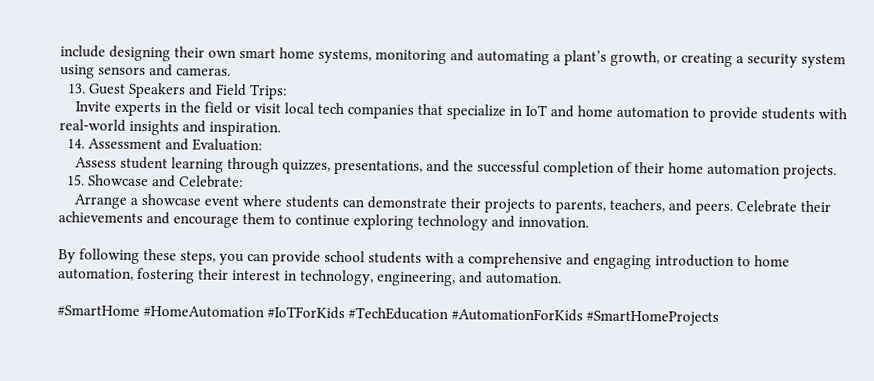include designing their own smart home systems, monitoring and automating a plant’s growth, or creating a security system using sensors and cameras.
  13. Guest Speakers and Field Trips:
    Invite experts in the field or visit local tech companies that specialize in IoT and home automation to provide students with real-world insights and inspiration.
  14. Assessment and Evaluation:
    Assess student learning through quizzes, presentations, and the successful completion of their home automation projects.
  15. Showcase and Celebrate:
    Arrange a showcase event where students can demonstrate their projects to parents, teachers, and peers. Celebrate their achievements and encourage them to continue exploring technology and innovation.

By following these steps, you can provide school students with a comprehensive and engaging introduction to home automation, fostering their interest in technology, engineering, and automation.

#SmartHome #HomeAutomation #IoTForKids #TechEducation #AutomationForKids #SmartHomeProjects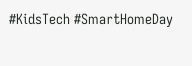#KidsTech #SmartHomeDay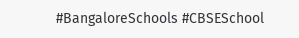#BangaloreSchools #CBSESchool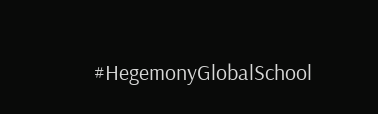#HegemonyGlobalSchool